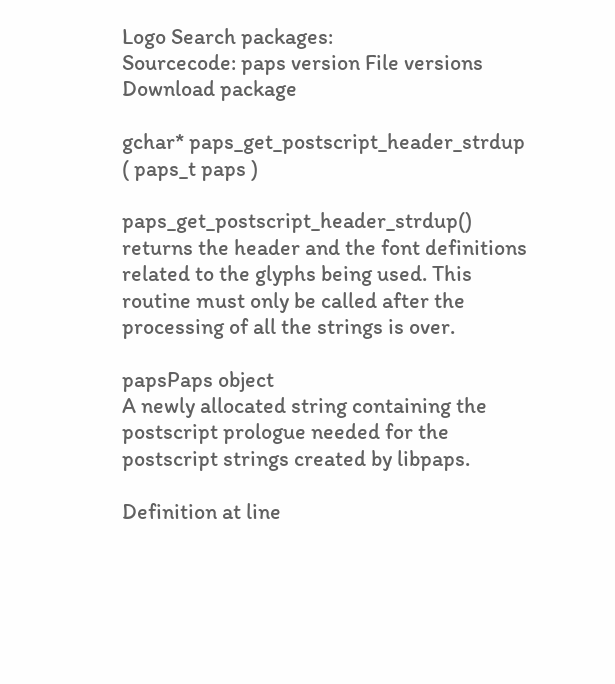Logo Search packages:
Sourcecode: paps version File versions  Download package

gchar* paps_get_postscript_header_strdup ( paps_t paps )

paps_get_postscript_header_strdup() returns the header and the font definitions related to the glyphs being used. This routine must only be called after the processing of all the strings is over.

papsPaps object
A newly allocated string containing the postscript prologue needed for the postscript strings created by libpaps.

Definition at line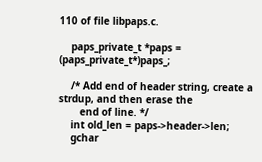110 of file libpaps.c.

    paps_private_t *paps = (paps_private_t*)paps_;

    /* Add end of header string, create a strdup, and then erase the
       end of line. */
    int old_len = paps->header->len;
    gchar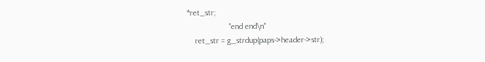*ret_str;
                     "end end\n"
    ret_str = g_strdup(paps->header->str);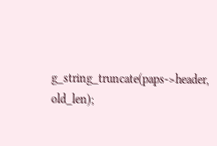g_string_truncate(paps->header, old_len);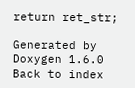return ret_str;

Generated by  Doxygen 1.6.0   Back to index